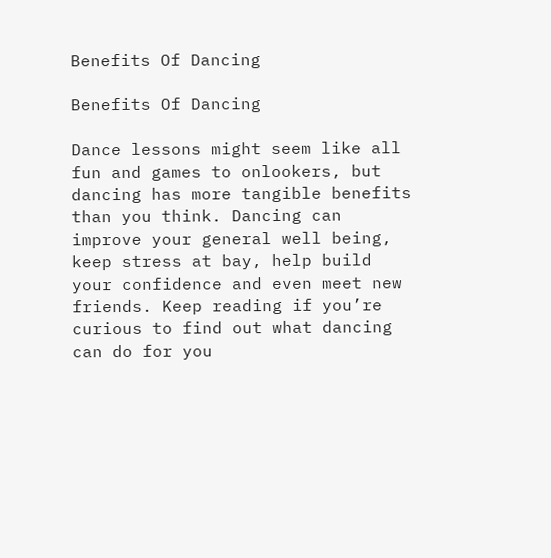Benefits Of Dancing

Benefits Of Dancing

Dance lessons might seem like all fun and games to onlookers, but dancing has more tangible benefits than you think. Dancing can improve your general well being, keep stress at bay, help build your confidence and even meet new friends. Keep reading if you’re curious to find out what dancing can do for you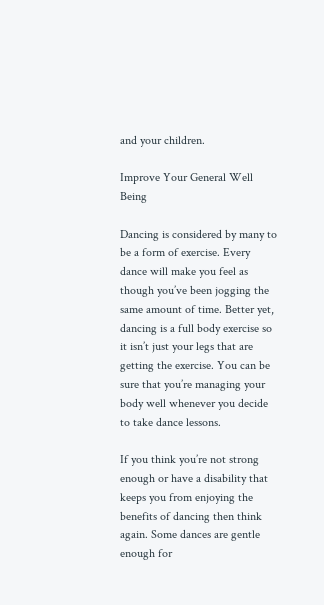and your children.

Improve Your General Well Being

Dancing is considered by many to be a form of exercise. Every dance will make you feel as though you’ve been jogging the same amount of time. Better yet, dancing is a full body exercise so it isn’t just your legs that are getting the exercise. You can be sure that you’re managing your body well whenever you decide to take dance lessons.

If you think you’re not strong enough or have a disability that keeps you from enjoying the benefits of dancing then think again. Some dances are gentle enough for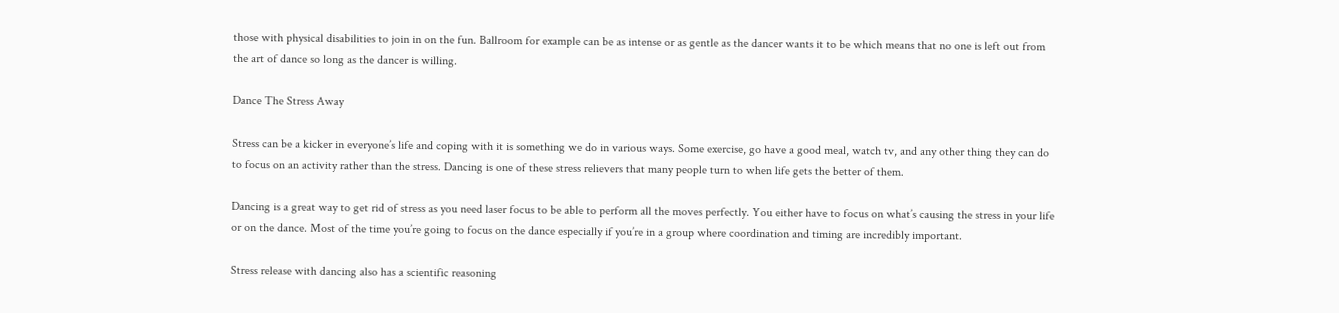those with physical disabilities to join in on the fun. Ballroom for example can be as intense or as gentle as the dancer wants it to be which means that no one is left out from the art of dance so long as the dancer is willing.

Dance The Stress Away

Stress can be a kicker in everyone’s life and coping with it is something we do in various ways. Some exercise, go have a good meal, watch tv, and any other thing they can do to focus on an activity rather than the stress. Dancing is one of these stress relievers that many people turn to when life gets the better of them.

Dancing is a great way to get rid of stress as you need laser focus to be able to perform all the moves perfectly. You either have to focus on what’s causing the stress in your life or on the dance. Most of the time you’re going to focus on the dance especially if you’re in a group where coordination and timing are incredibly important.

Stress release with dancing also has a scientific reasoning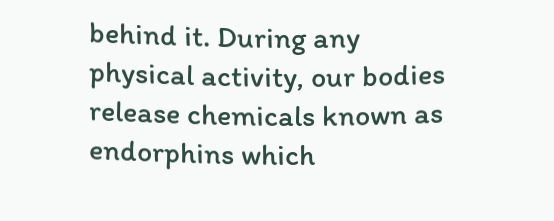behind it. During any physical activity, our bodies release chemicals known as endorphins which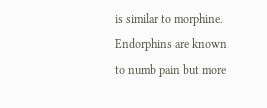is similar to morphine. Endorphins are known to numb pain but more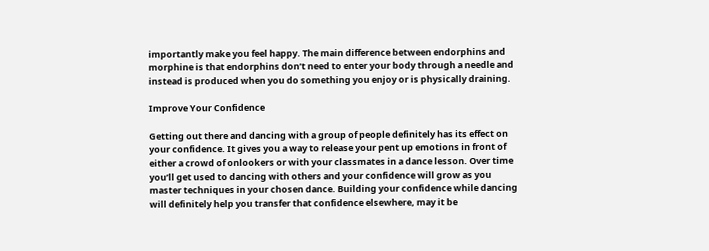importantly make you feel happy. The main difference between endorphins and morphine is that endorphins don’t need to enter your body through a needle and instead is produced when you do something you enjoy or is physically draining.

Improve Your Confidence

Getting out there and dancing with a group of people definitely has its effect on your confidence. It gives you a way to release your pent up emotions in front of either a crowd of onlookers or with your classmates in a dance lesson. Over time you’ll get used to dancing with others and your confidence will grow as you master techniques in your chosen dance. Building your confidence while dancing will definitely help you transfer that confidence elsewhere, may it be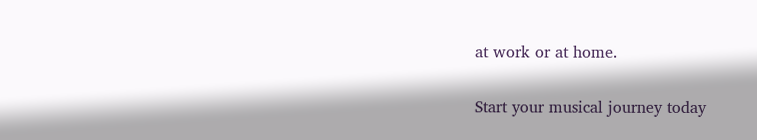at work or at home.

Start your musical journey today